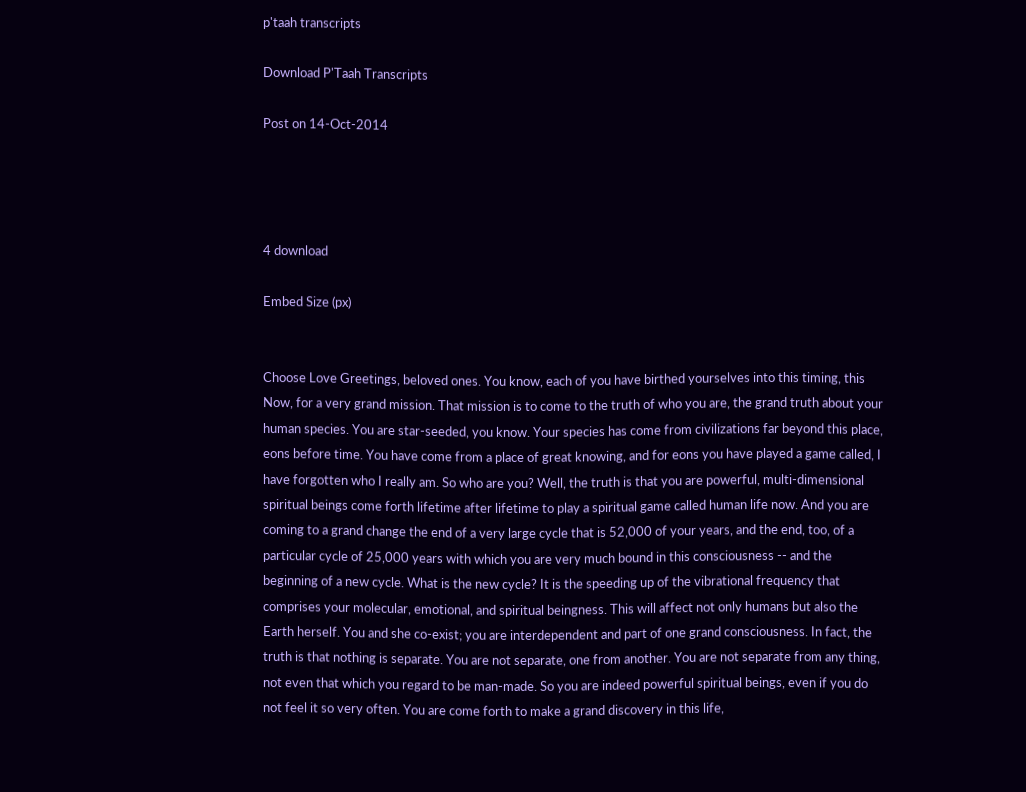p'taah transcripts

Download P'Taah Transcripts

Post on 14-Oct-2014




4 download

Embed Size (px)


Choose Love Greetings, beloved ones. You know, each of you have birthed yourselves into this timing, this Now, for a very grand mission. That mission is to come to the truth of who you are, the grand truth about your human species. You are star-seeded, you know. Your species has come from civilizations far beyond this place, eons before time. You have come from a place of great knowing, and for eons you have played a game called, I have forgotten who I really am. So who are you? Well, the truth is that you are powerful, multi-dimensional spiritual beings come forth lifetime after lifetime to play a spiritual game called human life now. And you are coming to a grand change the end of a very large cycle that is 52,000 of your years, and the end, too, of a particular cycle of 25,000 years with which you are very much bound in this consciousness -- and the beginning of a new cycle. What is the new cycle? It is the speeding up of the vibrational frequency that comprises your molecular, emotional, and spiritual beingness. This will affect not only humans but also the Earth herself. You and she co-exist; you are interdependent and part of one grand consciousness. In fact, the truth is that nothing is separate. You are not separate, one from another. You are not separate from any thing, not even that which you regard to be man-made. So you are indeed powerful spiritual beings, even if you do not feel it so very often. You are come forth to make a grand discovery in this life,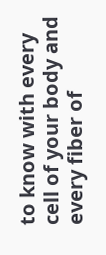to know with every cell of your body and every fiber of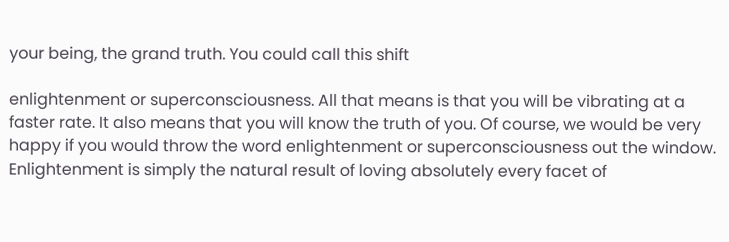your being, the grand truth. You could call this shift

enlightenment or superconsciousness. All that means is that you will be vibrating at a faster rate. It also means that you will know the truth of you. Of course, we would be very happy if you would throw the word enlightenment or superconsciousness out the window. Enlightenment is simply the natural result of loving absolutely every facet of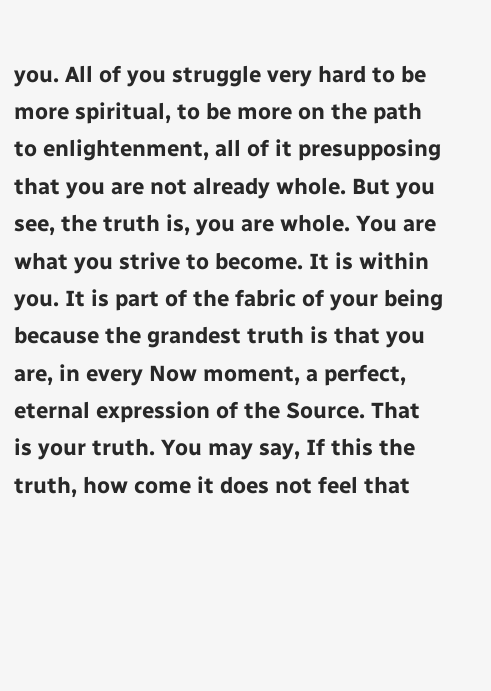you. All of you struggle very hard to be more spiritual, to be more on the path to enlightenment, all of it presupposing that you are not already whole. But you see, the truth is, you are whole. You are what you strive to become. It is within you. It is part of the fabric of your being because the grandest truth is that you are, in every Now moment, a perfect, eternal expression of the Source. That is your truth. You may say, If this the truth, how come it does not feel that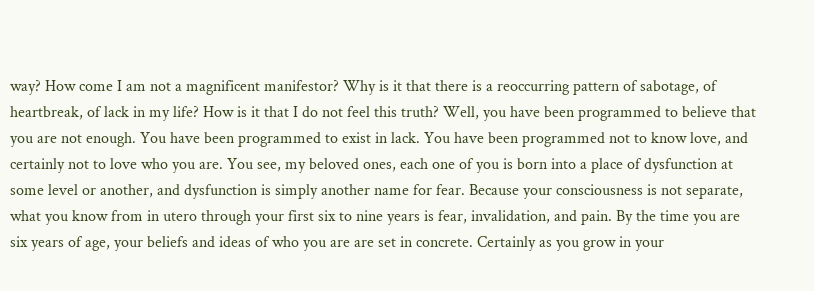way? How come I am not a magnificent manifestor? Why is it that there is a reoccurring pattern of sabotage, of heartbreak, of lack in my life? How is it that I do not feel this truth? Well, you have been programmed to believe that you are not enough. You have been programmed to exist in lack. You have been programmed not to know love, and certainly not to love who you are. You see, my beloved ones, each one of you is born into a place of dysfunction at some level or another, and dysfunction is simply another name for fear. Because your consciousness is not separate, what you know from in utero through your first six to nine years is fear, invalidation, and pain. By the time you are six years of age, your beliefs and ideas of who you are are set in concrete. Certainly as you grow in your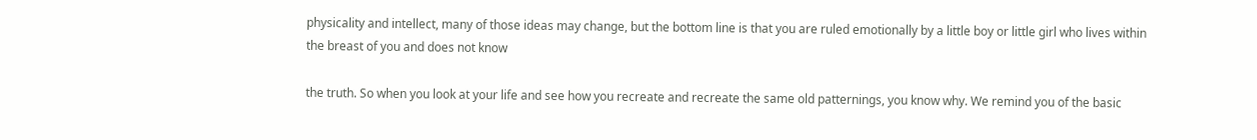physicality and intellect, many of those ideas may change, but the bottom line is that you are ruled emotionally by a little boy or little girl who lives within the breast of you and does not know

the truth. So when you look at your life and see how you recreate and recreate the same old patternings, you know why. We remind you of the basic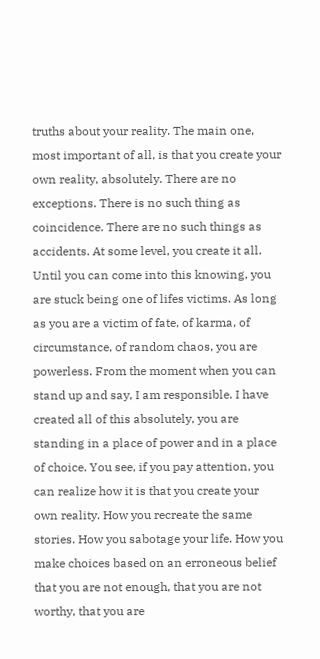truths about your reality. The main one, most important of all, is that you create your own reality, absolutely. There are no exceptions. There is no such thing as coincidence. There are no such things as accidents. At some level, you create it all. Until you can come into this knowing, you are stuck being one of lifes victims. As long as you are a victim of fate, of karma, of circumstance, of random chaos, you are powerless. From the moment when you can stand up and say, I am responsible. I have created all of this absolutely, you are standing in a place of power and in a place of choice. You see, if you pay attention, you can realize how it is that you create your own reality. How you recreate the same stories. How you sabotage your life. How you make choices based on an erroneous belief that you are not enough, that you are not worthy, that you are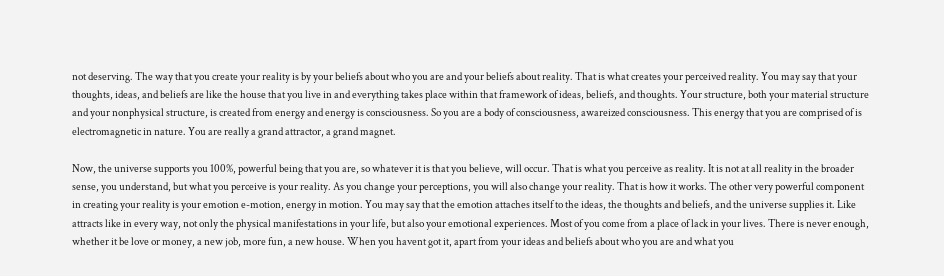not deserving. The way that you create your reality is by your beliefs about who you are and your beliefs about reality. That is what creates your perceived reality. You may say that your thoughts, ideas, and beliefs are like the house that you live in and everything takes place within that framework of ideas, beliefs, and thoughts. Your structure, both your material structure and your nonphysical structure, is created from energy and energy is consciousness. So you are a body of consciousness, awareized consciousness. This energy that you are comprised of is electromagnetic in nature. You are really a grand attractor, a grand magnet.

Now, the universe supports you 100%, powerful being that you are, so whatever it is that you believe, will occur. That is what you perceive as reality. It is not at all reality in the broader sense, you understand, but what you perceive is your reality. As you change your perceptions, you will also change your reality. That is how it works. The other very powerful component in creating your reality is your emotion e-motion, energy in motion. You may say that the emotion attaches itself to the ideas, the thoughts and beliefs, and the universe supplies it. Like attracts like in every way, not only the physical manifestations in your life, but also your emotional experiences. Most of you come from a place of lack in your lives. There is never enough, whether it be love or money, a new job, more fun, a new house. When you havent got it, apart from your ideas and beliefs about who you are and what you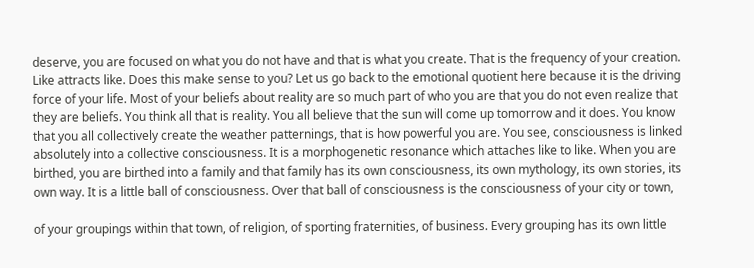deserve, you are focused on what you do not have and that is what you create. That is the frequency of your creation. Like attracts like. Does this make sense to you? Let us go back to the emotional quotient here because it is the driving force of your life. Most of your beliefs about reality are so much part of who you are that you do not even realize that they are beliefs. You think all that is reality. You all believe that the sun will come up tomorrow and it does. You know that you all collectively create the weather patternings, that is how powerful you are. You see, consciousness is linked absolutely into a collective consciousness. It is a morphogenetic resonance which attaches like to like. When you are birthed, you are birthed into a family and that family has its own consciousness, its own mythology, its own stories, its own way. It is a little ball of consciousness. Over that ball of consciousness is the consciousness of your city or town,

of your groupings within that town, of religion, of sporting fraternities, of business. Every grouping has its own little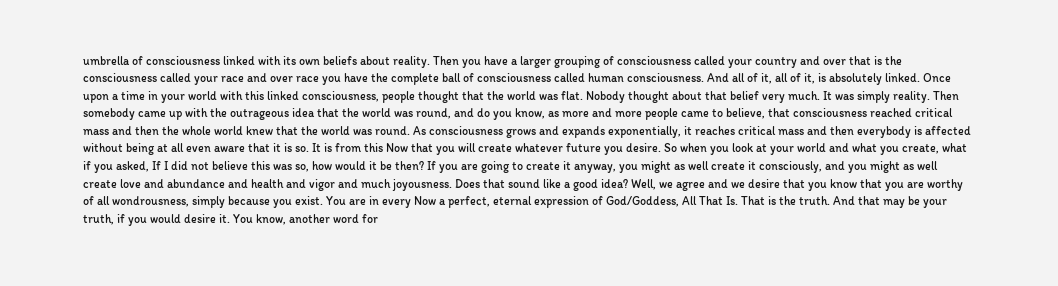umbrella of consciousness linked with its own beliefs about reality. Then you have a larger grouping of consciousness called your country and over that is the consciousness called your race and over race you have the complete ball of consciousness called human consciousness. And all of it, all of it, is absolutely linked. Once upon a time in your world with this linked consciousness, people thought that the world was flat. Nobody thought about that belief very much. It was simply reality. Then somebody came up with the outrageous idea that the world was round, and do you know, as more and more people came to believe, that consciousness reached critical mass and then the whole world knew that the world was round. As consciousness grows and expands exponentially, it reaches critical mass and then everybody is affected without being at all even aware that it is so. It is from this Now that you will create whatever future you desire. So when you look at your world and what you create, what if you asked, If I did not believe this was so, how would it be then? If you are going to create it anyway, you might as well create it consciously, and you might as well create love and abundance and health and vigor and much joyousness. Does that sound like a good idea? Well, we agree and we desire that you know that you are worthy of all wondrousness, simply because you exist. You are in every Now a perfect, eternal expression of God/Goddess, All That Is. That is the truth. And that may be your truth, if you would desire it. You know, another word for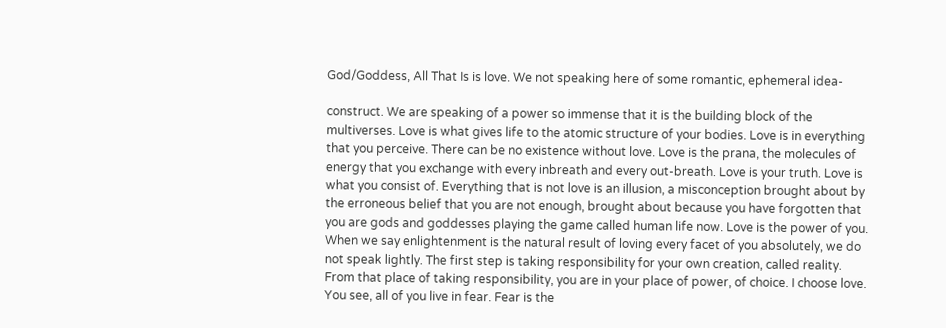God/Goddess, All That Is is love. We not speaking here of some romantic, ephemeral idea-

construct. We are speaking of a power so immense that it is the building block of the multiverses. Love is what gives life to the atomic structure of your bodies. Love is in everything that you perceive. There can be no existence without love. Love is the prana, the molecules of energy that you exchange with every inbreath and every out-breath. Love is your truth. Love is what you consist of. Everything that is not love is an illusion, a misconception brought about by the erroneous belief that you are not enough, brought about because you have forgotten that you are gods and goddesses playing the game called human life now. Love is the power of you. When we say enlightenment is the natural result of loving every facet of you absolutely, we do not speak lightly. The first step is taking responsibility for your own creation, called reality. From that place of taking responsibility, you are in your place of power, of choice. I choose love. You see, all of you live in fear. Fear is the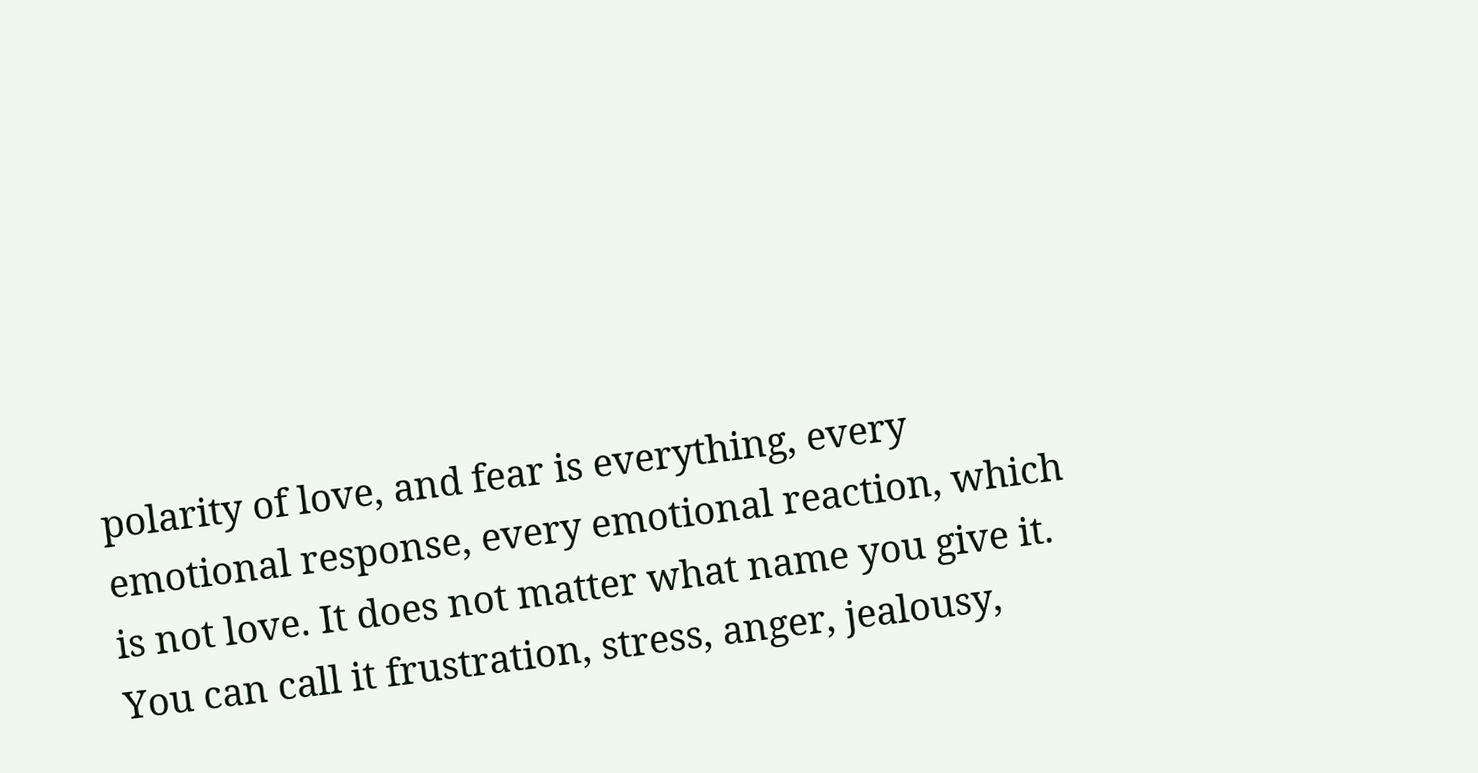polarity of love, and fear is everything, every emotional response, every emotional reaction, which is not love. It does not matter what name you give it. You can call it frustration, stress, anger, jealousy,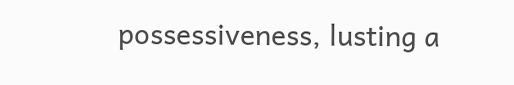possessiveness, lusting a